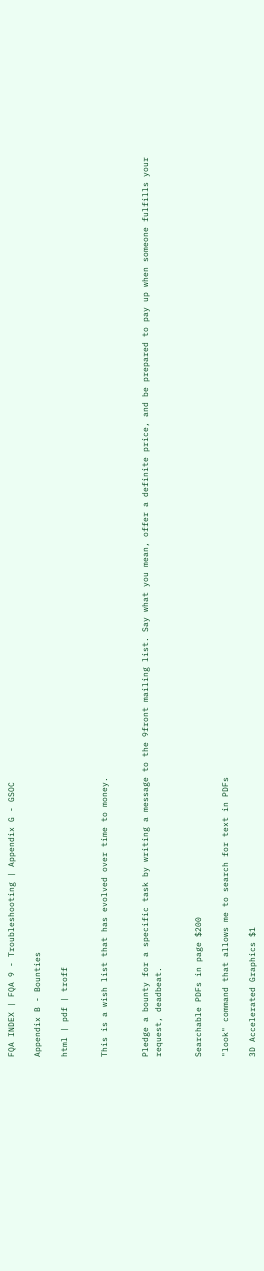FQA INDEX | FQA 9 - Troubleshooting | Appendix G - GSOC

Appendix B - Bounties

html | pdf | troff


This is a wish list that has evolved over time to money.


Pledge a bounty for a specific task by writing a message to the 9front mailing list. Say what you mean, offer a definite price, and be prepared to pay up when someone fulfills your request, deadbeat.


Searchable PDFs in page $200

"look" command that allows me to search for text in PDFs

3D Accelerated Graphics $1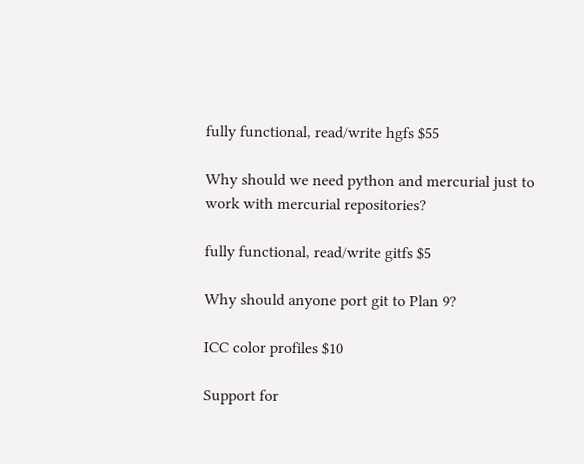fully functional, read/write hgfs $55

Why should we need python and mercurial just to work with mercurial repositories?

fully functional, read/write gitfs $5

Why should anyone port git to Plan 9?

ICC color profiles $10

Support for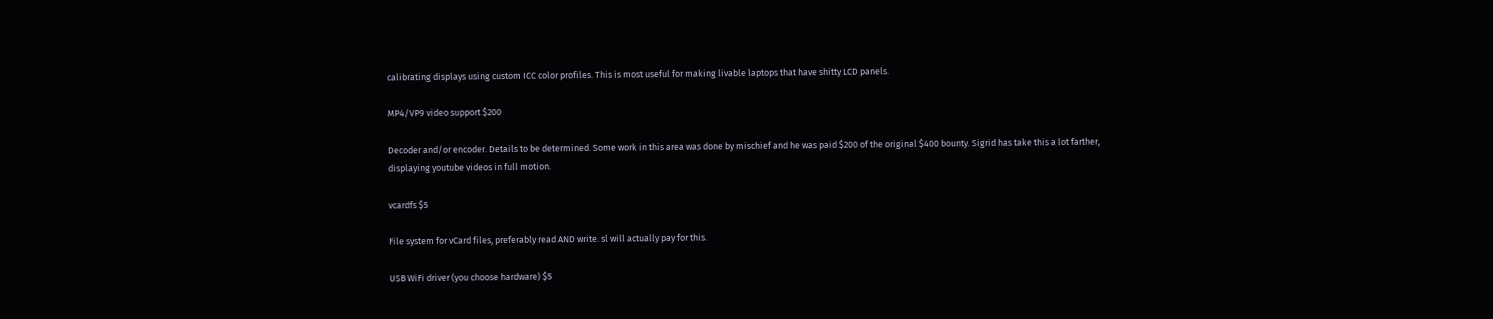calibrating displays using custom ICC color profiles. This is most useful for making livable laptops that have shitty LCD panels.

MP4/VP9 video support $200

Decoder and/or encoder. Details to be determined. Some work in this area was done by mischief and he was paid $200 of the original $400 bounty. Sigrid has take this a lot farther, displaying youtube videos in full motion.

vcardfs $5

File system for vCard files, preferably read AND write. sl will actually pay for this.

USB WiFi driver (you choose hardware) $5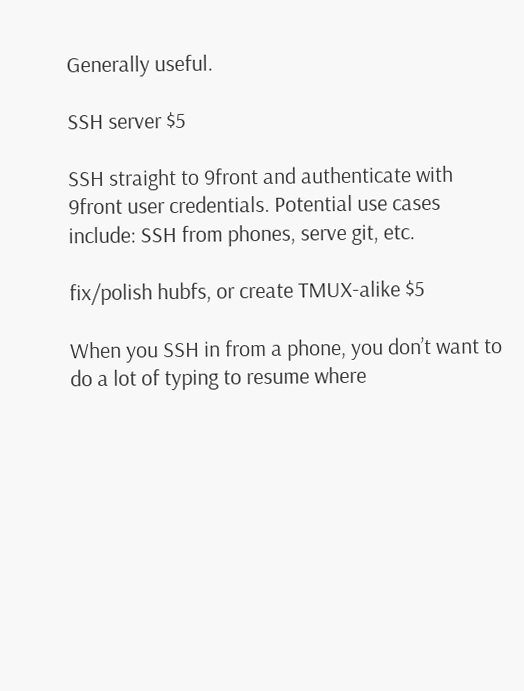Generally useful.

SSH server $5

SSH straight to 9front and authenticate with 9front user credentials. Potential use cases include: SSH from phones, serve git, etc.

fix/polish hubfs, or create TMUX-alike $5

When you SSH in from a phone, you don’t want to do a lot of typing to resume where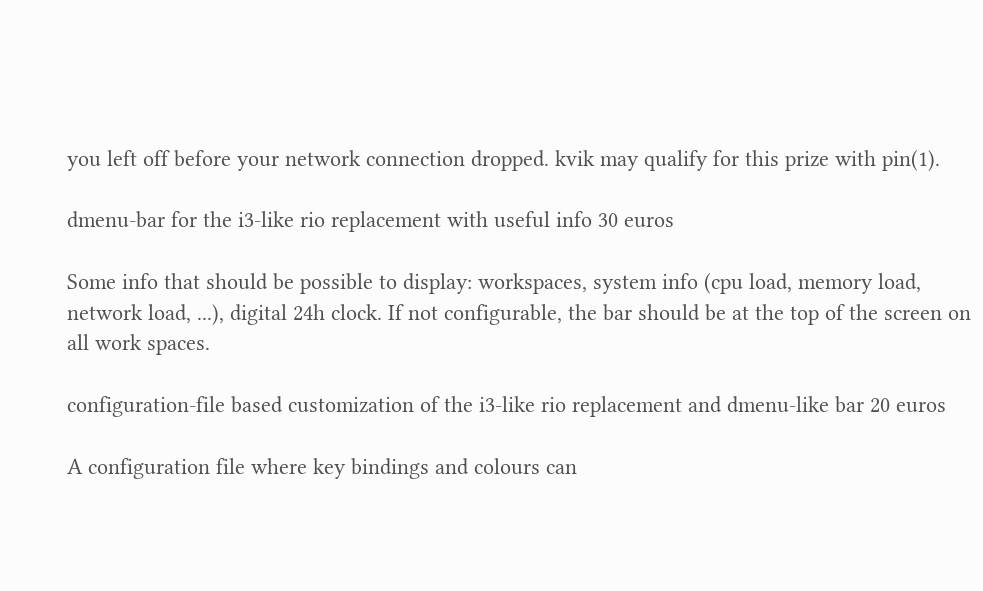you left off before your network connection dropped. kvik may qualify for this prize with pin(1).

dmenu-bar for the i3-like rio replacement with useful info 30 euros

Some info that should be possible to display: workspaces, system info (cpu load, memory load, network load, ...), digital 24h clock. If not configurable, the bar should be at the top of the screen on all work spaces.

configuration-file based customization of the i3-like rio replacement and dmenu-like bar 20 euros

A configuration file where key bindings and colours can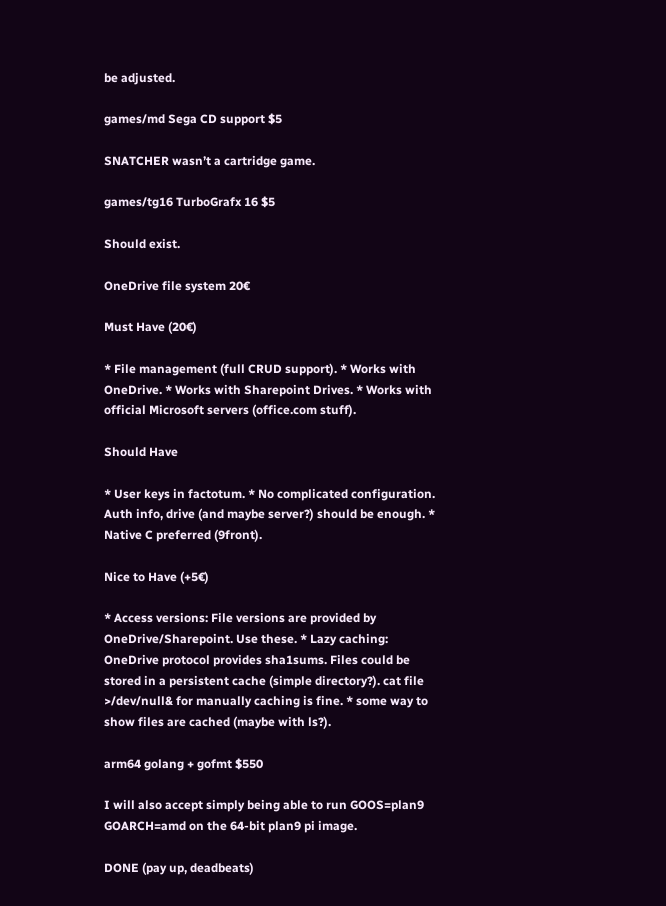be adjusted.

games/md Sega CD support $5

SNATCHER wasn’t a cartridge game.

games/tg16 TurboGrafx 16 $5

Should exist.

OneDrive file system 20€

Must Have (20€)

* File management (full CRUD support). * Works with OneDrive. * Works with Sharepoint Drives. * Works with official Microsoft servers (office.com stuff).

Should Have

* User keys in factotum. * No complicated configuration. Auth info, drive (and maybe server?) should be enough. * Native C preferred (9front).

Nice to Have (+5€)

* Access versions: File versions are provided by OneDrive/Sharepoint. Use these. * Lazy caching: OneDrive protocol provides sha1sums. Files could be stored in a persistent cache (simple directory?). cat file >/dev/null& for manually caching is fine. * some way to show files are cached (maybe with ls?).

arm64 golang + gofmt $550

I will also accept simply being able to run GOOS=plan9 GOARCH=amd on the 64-bit plan9 pi image.

DONE (pay up, deadbeats)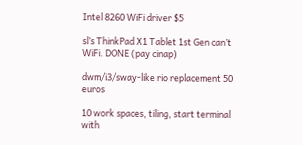Intel 8260 WiFi driver $5

sl’s ThinkPad X1 Tablet 1st Gen can’t WiFi. DONE (pay cinap)

dwm/i3/sway-like rio replacement 50 euros

10 work spaces, tiling, start terminal with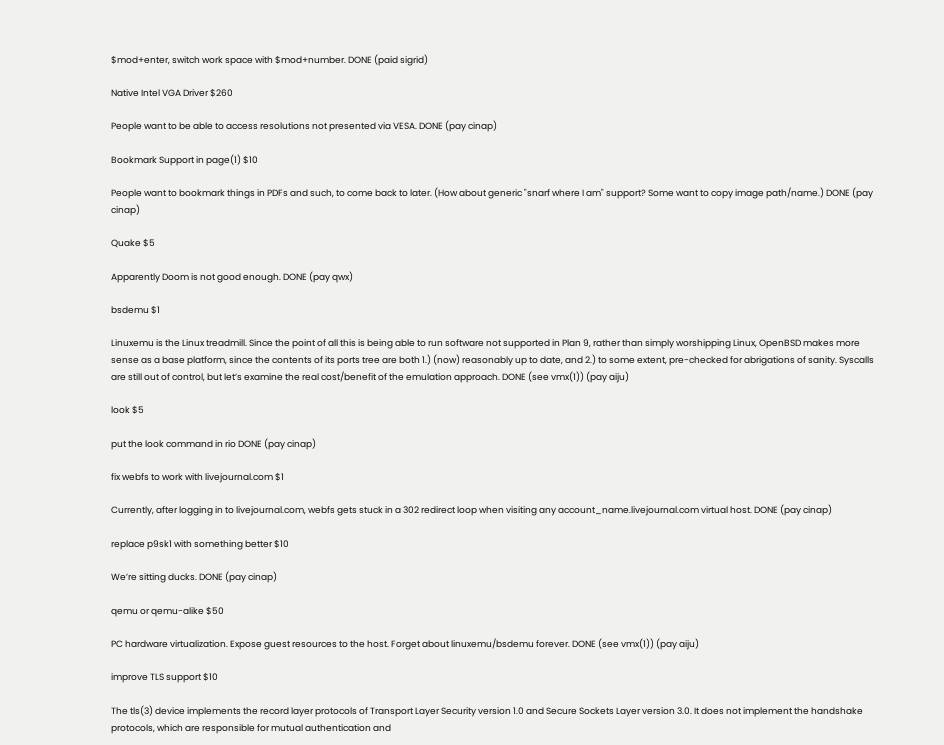$mod+enter, switch work space with $mod+number. DONE (paid sigrid)

Native Intel VGA Driver $260

People want to be able to access resolutions not presented via VESA. DONE (pay cinap)

Bookmark Support in page(1) $10

People want to bookmark things in PDFs and such, to come back to later. (How about generic "snarf where I am" support? Some want to copy image path/name.) DONE (pay cinap)

Quake $5

Apparently Doom is not good enough. DONE (pay qwx)

bsdemu $1

Linuxemu is the Linux treadmill. Since the point of all this is being able to run software not supported in Plan 9, rather than simply worshipping Linux, OpenBSD makes more sense as a base platform, since the contents of its ports tree are both 1.) (now) reasonably up to date, and 2.) to some extent, pre-checked for abrigations of sanity. Syscalls are still out of control, but let’s examine the real cost/benefit of the emulation approach. DONE (see vmx(1)) (pay aiju)

look $5

put the look command in rio DONE (pay cinap)

fix webfs to work with livejournal.com $1

Currently, after logging in to livejournal.com, webfs gets stuck in a 302 redirect loop when visiting any account_name.livejournal.com virtual host. DONE (pay cinap)

replace p9sk1 with something better $10

We’re sitting ducks. DONE (pay cinap)

qemu or qemu-alike $50

PC hardware virtualization. Expose guest resources to the host. Forget about linuxemu/bsdemu forever. DONE (see vmx(1)) (pay aiju)

improve TLS support $10

The tls(3) device implements the record layer protocols of Transport Layer Security version 1.0 and Secure Sockets Layer version 3.0. It does not implement the handshake protocols, which are responsible for mutual authentication and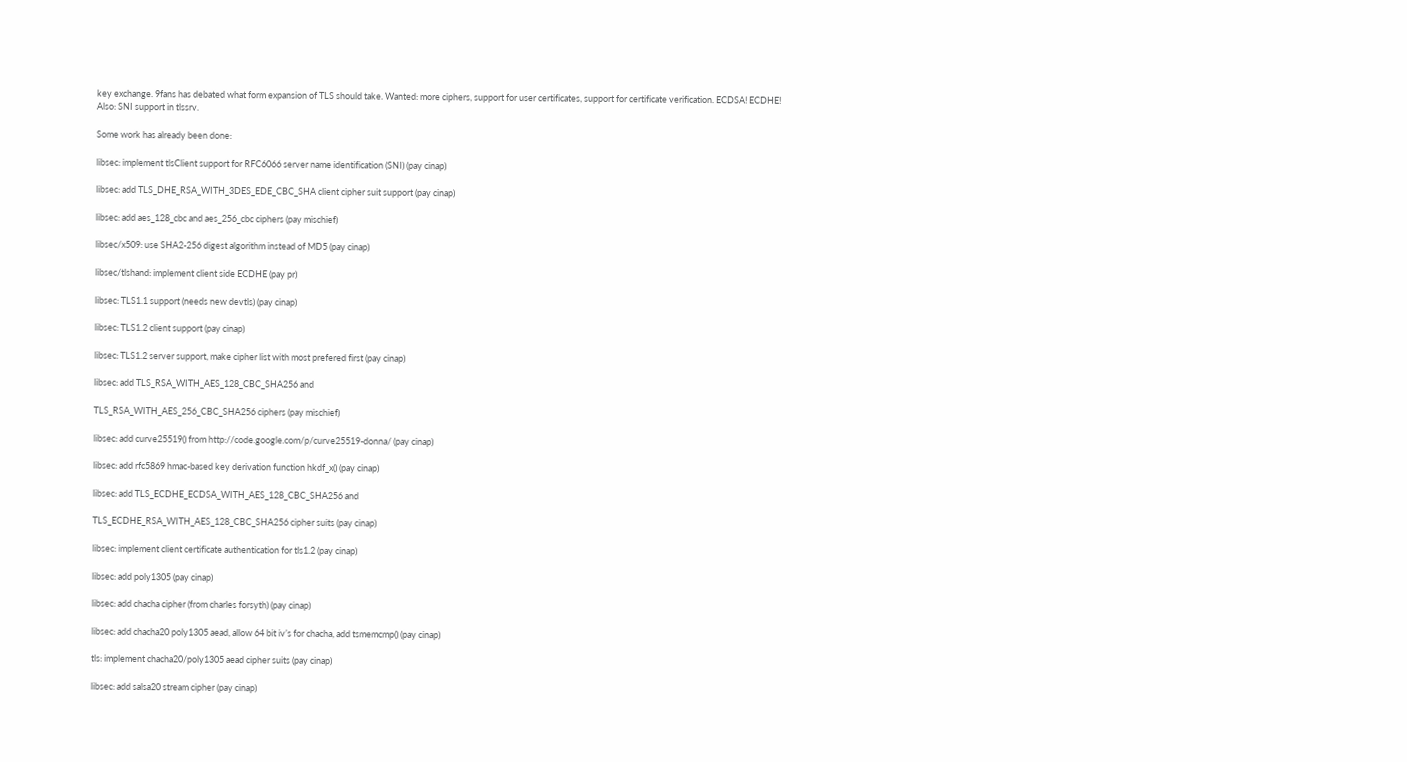key exchange. 9fans has debated what form expansion of TLS should take. Wanted: more ciphers, support for user certificates, support for certificate verification. ECDSA! ECDHE! Also: SNI support in tlssrv.

Some work has already been done:

libsec: implement tlsClient support for RFC6066 server name identification (SNI) (pay cinap)

libsec: add TLS_DHE_RSA_WITH_3DES_EDE_CBC_SHA client cipher suit support (pay cinap)

libsec: add aes_128_cbc and aes_256_cbc ciphers (pay mischief)

libsec/x509: use SHA2-256 digest algorithm instead of MD5 (pay cinap)

libsec/tlshand: implement client side ECDHE (pay pr)

libsec: TLS1.1 support (needs new devtls) (pay cinap)

libsec: TLS1.2 client support (pay cinap)

libsec: TLS1.2 server support, make cipher list with most prefered first (pay cinap)

libsec: add TLS_RSA_WITH_AES_128_CBC_SHA256 and

TLS_RSA_WITH_AES_256_CBC_SHA256 ciphers (pay mischief)

libsec: add curve25519() from http://code.google.com/p/curve25519-donna/ (pay cinap)

libsec: add rfc5869 hmac-based key derivation function hkdf_x() (pay cinap)

libsec: add TLS_ECDHE_ECDSA_WITH_AES_128_CBC_SHA256 and

TLS_ECDHE_RSA_WITH_AES_128_CBC_SHA256 cipher suits (pay cinap)

libsec: implement client certificate authentication for tls1.2 (pay cinap)

libsec: add poly1305 (pay cinap)

libsec: add chacha cipher (from charles forsyth) (pay cinap)

libsec: add chacha20 poly1305 aead, allow 64 bit iv’s for chacha, add tsmemcmp() (pay cinap)

tls: implement chacha20/poly1305 aead cipher suits (pay cinap)

libsec: add salsa20 stream cipher (pay cinap)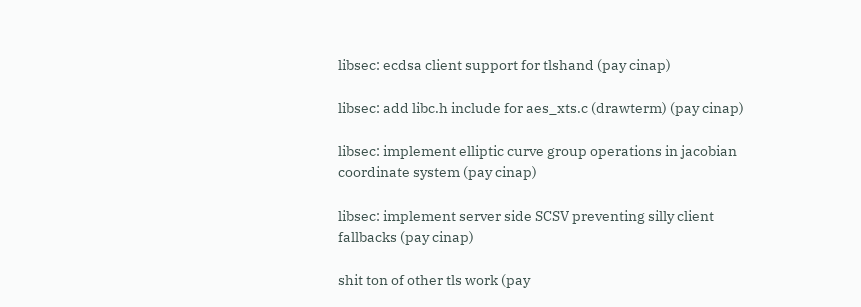libsec: ecdsa client support for tlshand (pay cinap)

libsec: add libc.h include for aes_xts.c (drawterm) (pay cinap)

libsec: implement elliptic curve group operations in jacobian coordinate system (pay cinap)

libsec: implement server side SCSV preventing silly client fallbacks (pay cinap)

shit ton of other tls work (pay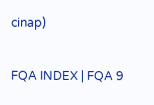cinap)

FQA INDEX | FQA 9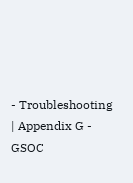- Troubleshooting | Appendix G - GSOC